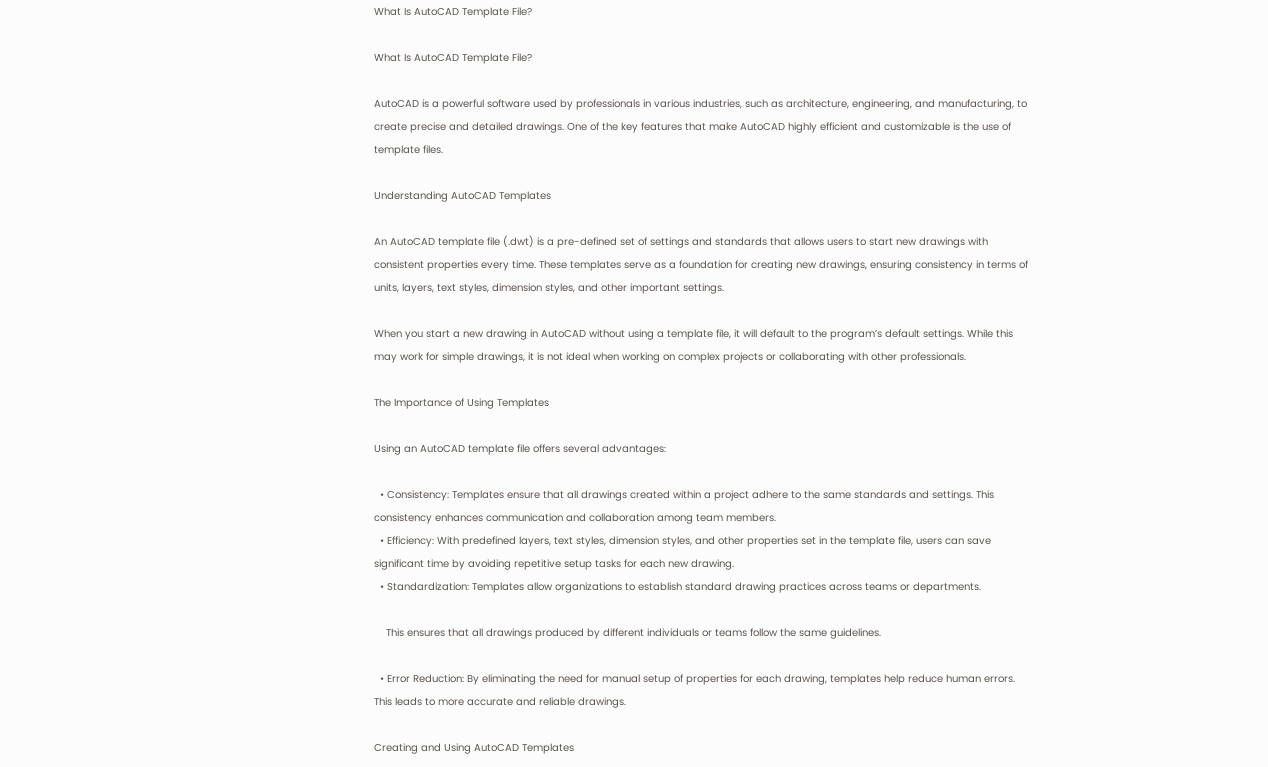What Is AutoCAD Template File?

What Is AutoCAD Template File?

AutoCAD is a powerful software used by professionals in various industries, such as architecture, engineering, and manufacturing, to create precise and detailed drawings. One of the key features that make AutoCAD highly efficient and customizable is the use of template files.

Understanding AutoCAD Templates

An AutoCAD template file (.dwt) is a pre-defined set of settings and standards that allows users to start new drawings with consistent properties every time. These templates serve as a foundation for creating new drawings, ensuring consistency in terms of units, layers, text styles, dimension styles, and other important settings.

When you start a new drawing in AutoCAD without using a template file, it will default to the program’s default settings. While this may work for simple drawings, it is not ideal when working on complex projects or collaborating with other professionals.

The Importance of Using Templates

Using an AutoCAD template file offers several advantages:

  • Consistency: Templates ensure that all drawings created within a project adhere to the same standards and settings. This consistency enhances communication and collaboration among team members.
  • Efficiency: With predefined layers, text styles, dimension styles, and other properties set in the template file, users can save significant time by avoiding repetitive setup tasks for each new drawing.
  • Standardization: Templates allow organizations to establish standard drawing practices across teams or departments.

    This ensures that all drawings produced by different individuals or teams follow the same guidelines.

  • Error Reduction: By eliminating the need for manual setup of properties for each drawing, templates help reduce human errors. This leads to more accurate and reliable drawings.

Creating and Using AutoCAD Templates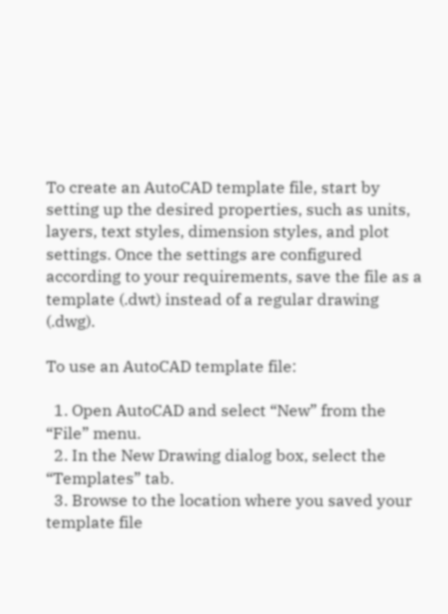To create an AutoCAD template file, start by setting up the desired properties, such as units, layers, text styles, dimension styles, and plot settings. Once the settings are configured according to your requirements, save the file as a template (.dwt) instead of a regular drawing (.dwg).

To use an AutoCAD template file:

  1. Open AutoCAD and select “New” from the “File” menu.
  2. In the New Drawing dialog box, select the “Templates” tab.
  3. Browse to the location where you saved your template file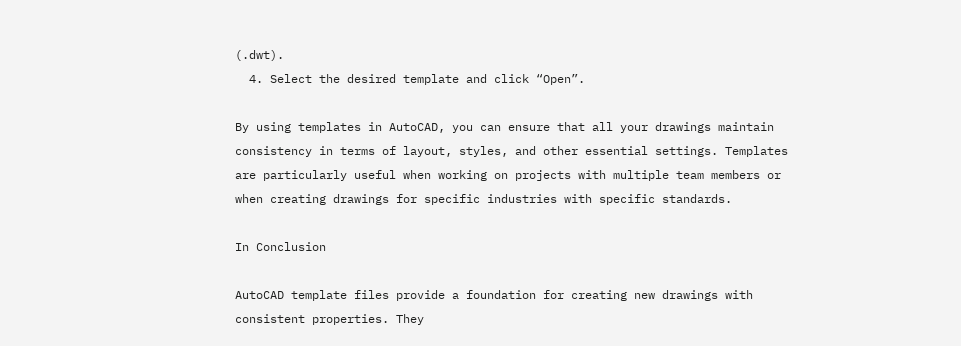(.dwt).
  4. Select the desired template and click “Open”.

By using templates in AutoCAD, you can ensure that all your drawings maintain consistency in terms of layout, styles, and other essential settings. Templates are particularly useful when working on projects with multiple team members or when creating drawings for specific industries with specific standards.

In Conclusion

AutoCAD template files provide a foundation for creating new drawings with consistent properties. They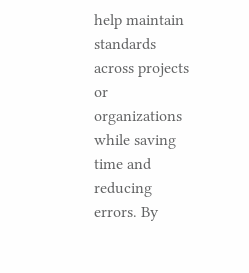help maintain standards across projects or organizations while saving time and reducing errors. By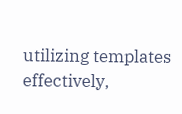utilizing templates effectively,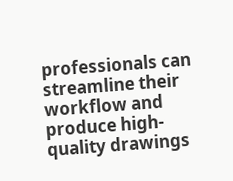professionals can streamline their workflow and produce high-quality drawings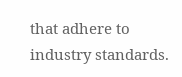that adhere to industry standards.